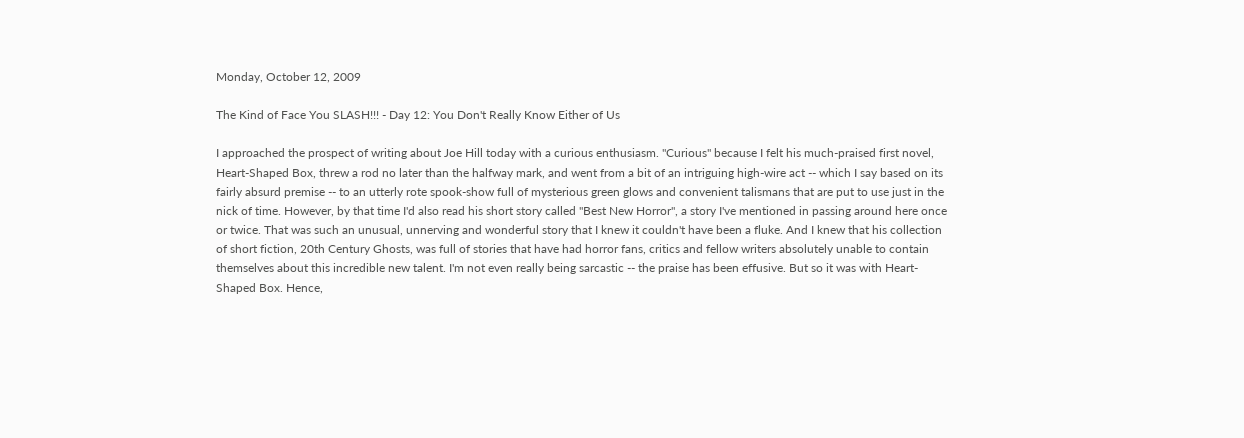Monday, October 12, 2009

The Kind of Face You SLASH!!! - Day 12: You Don't Really Know Either of Us

I approached the prospect of writing about Joe Hill today with a curious enthusiasm. "Curious" because I felt his much-praised first novel, Heart-Shaped Box, threw a rod no later than the halfway mark, and went from a bit of an intriguing high-wire act -- which I say based on its fairly absurd premise -- to an utterly rote spook-show full of mysterious green glows and convenient talismans that are put to use just in the nick of time. However, by that time I'd also read his short story called "Best New Horror", a story I've mentioned in passing around here once or twice. That was such an unusual, unnerving and wonderful story that I knew it couldn't have been a fluke. And I knew that his collection of short fiction, 20th Century Ghosts, was full of stories that have had horror fans, critics and fellow writers absolutely unable to contain themselves about this incredible new talent. I'm not even really being sarcastic -- the praise has been effusive. But so it was with Heart-Shaped Box. Hence,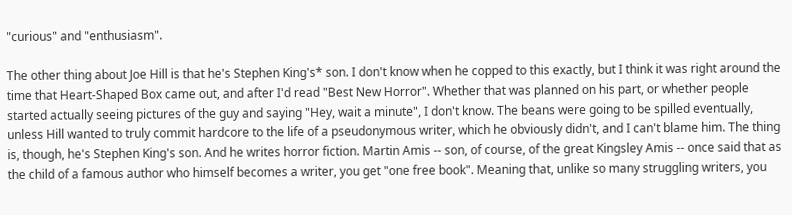"curious" and "enthusiasm".

The other thing about Joe Hill is that he's Stephen King's* son. I don't know when he copped to this exactly, but I think it was right around the time that Heart-Shaped Box came out, and after I'd read "Best New Horror". Whether that was planned on his part, or whether people started actually seeing pictures of the guy and saying "Hey, wait a minute", I don't know. The beans were going to be spilled eventually, unless Hill wanted to truly commit hardcore to the life of a pseudonymous writer, which he obviously didn't, and I can't blame him. The thing is, though, he's Stephen King's son. And he writes horror fiction. Martin Amis -- son, of course, of the great Kingsley Amis -- once said that as the child of a famous author who himself becomes a writer, you get "one free book". Meaning that, unlike so many struggling writers, you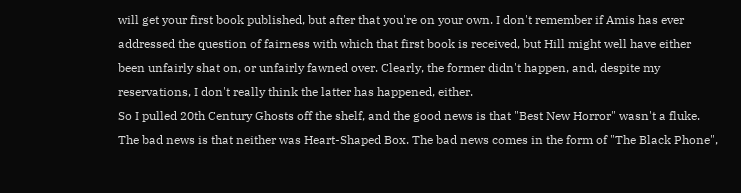will get your first book published, but after that you're on your own. I don't remember if Amis has ever addressed the question of fairness with which that first book is received, but Hill might well have either been unfairly shat on, or unfairly fawned over. Clearly, the former didn't happen, and, despite my reservations, I don't really think the latter has happened, either.
So I pulled 20th Century Ghosts off the shelf, and the good news is that "Best New Horror" wasn't a fluke. The bad news is that neither was Heart-Shaped Box. The bad news comes in the form of "The Black Phone",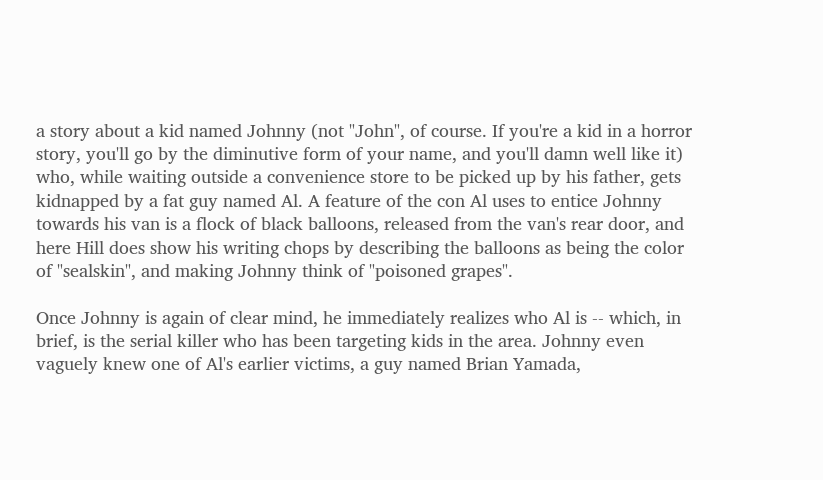a story about a kid named Johnny (not "John", of course. If you're a kid in a horror story, you'll go by the diminutive form of your name, and you'll damn well like it) who, while waiting outside a convenience store to be picked up by his father, gets kidnapped by a fat guy named Al. A feature of the con Al uses to entice Johnny towards his van is a flock of black balloons, released from the van's rear door, and here Hill does show his writing chops by describing the balloons as being the color of "sealskin", and making Johnny think of "poisoned grapes".

Once Johnny is again of clear mind, he immediately realizes who Al is -- which, in brief, is the serial killer who has been targeting kids in the area. Johnny even vaguely knew one of Al's earlier victims, a guy named Brian Yamada,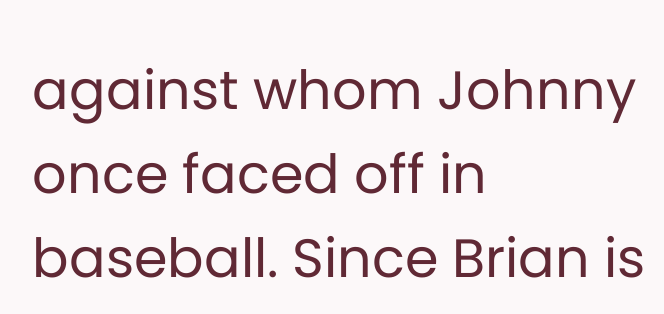against whom Johnny once faced off in baseball. Since Brian is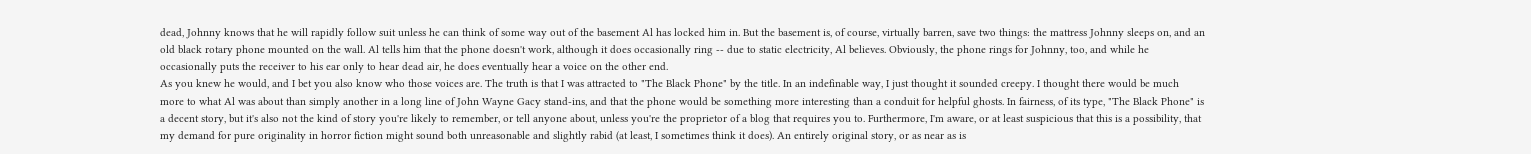dead, Johnny knows that he will rapidly follow suit unless he can think of some way out of the basement Al has locked him in. But the basement is, of course, virtually barren, save two things: the mattress Johnny sleeps on, and an old black rotary phone mounted on the wall. Al tells him that the phone doesn't work, although it does occasionally ring -- due to static electricity, Al believes. Obviously, the phone rings for Johnny, too, and while he occasionally puts the receiver to his ear only to hear dead air, he does eventually hear a voice on the other end.
As you knew he would, and I bet you also know who those voices are. The truth is that I was attracted to "The Black Phone" by the title. In an indefinable way, I just thought it sounded creepy. I thought there would be much more to what Al was about than simply another in a long line of John Wayne Gacy stand-ins, and that the phone would be something more interesting than a conduit for helpful ghosts. In fairness, of its type, "The Black Phone" is a decent story, but it's also not the kind of story you're likely to remember, or tell anyone about, unless you're the proprietor of a blog that requires you to. Furthermore, I'm aware, or at least suspicious that this is a possibility, that my demand for pure originality in horror fiction might sound both unreasonable and slightly rabid (at least, I sometimes think it does). An entirely original story, or as near as is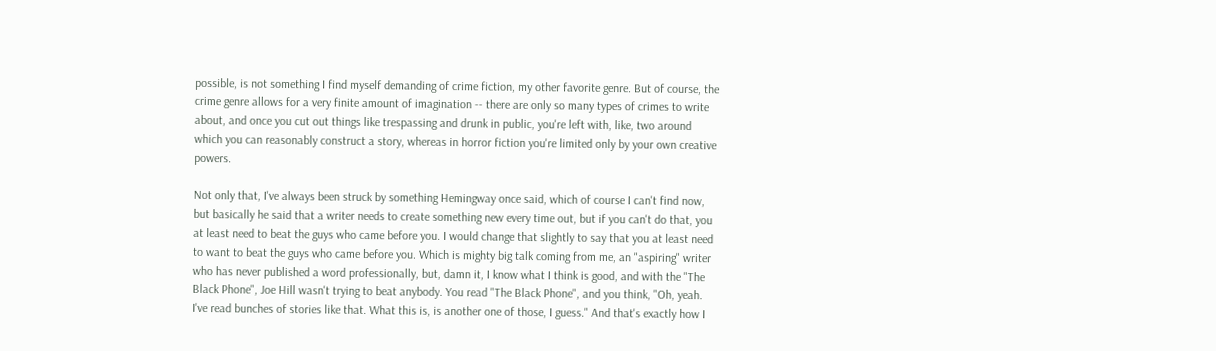possible, is not something I find myself demanding of crime fiction, my other favorite genre. But of course, the crime genre allows for a very finite amount of imagination -- there are only so many types of crimes to write about, and once you cut out things like trespassing and drunk in public, you're left with, like, two around which you can reasonably construct a story, whereas in horror fiction you're limited only by your own creative powers.

Not only that, I've always been struck by something Hemingway once said, which of course I can't find now, but basically he said that a writer needs to create something new every time out, but if you can't do that, you at least need to beat the guys who came before you. I would change that slightly to say that you at least need to want to beat the guys who came before you. Which is mighty big talk coming from me, an "aspiring" writer who has never published a word professionally, but, damn it, I know what I think is good, and with the "The Black Phone", Joe Hill wasn't trying to beat anybody. You read "The Black Phone", and you think, "Oh, yeah. I've read bunches of stories like that. What this is, is another one of those, I guess." And that's exactly how I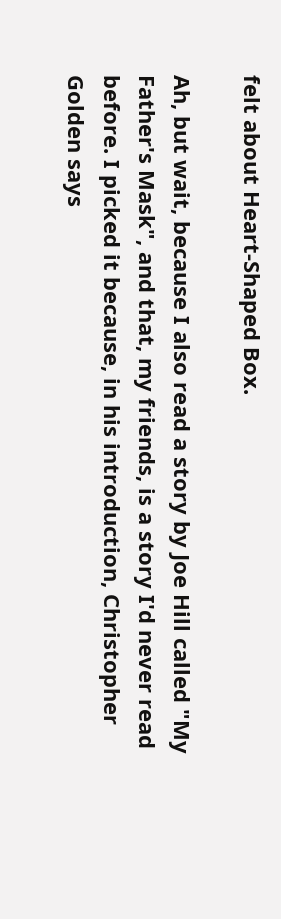felt about Heart-Shaped Box.

Ah, but wait, because I also read a story by Joe Hill called "My Father's Mask", and that, my friends, is a story I'd never read before. I picked it because, in his introduction, Christopher Golden says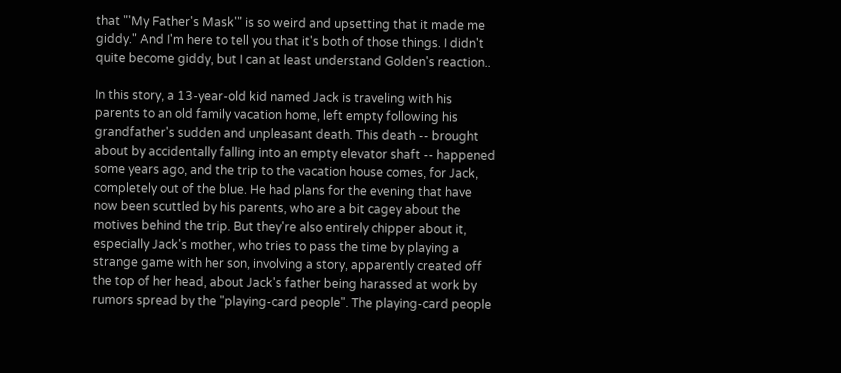that "'My Father's Mask'" is so weird and upsetting that it made me giddy." And I'm here to tell you that it's both of those things. I didn't quite become giddy, but I can at least understand Golden's reaction..

In this story, a 13-year-old kid named Jack is traveling with his parents to an old family vacation home, left empty following his grandfather's sudden and unpleasant death. This death -- brought about by accidentally falling into an empty elevator shaft -- happened some years ago, and the trip to the vacation house comes, for Jack, completely out of the blue. He had plans for the evening that have now been scuttled by his parents, who are a bit cagey about the motives behind the trip. But they're also entirely chipper about it, especially Jack's mother, who tries to pass the time by playing a strange game with her son, involving a story, apparently created off the top of her head, about Jack's father being harassed at work by rumors spread by the "playing-card people". The playing-card people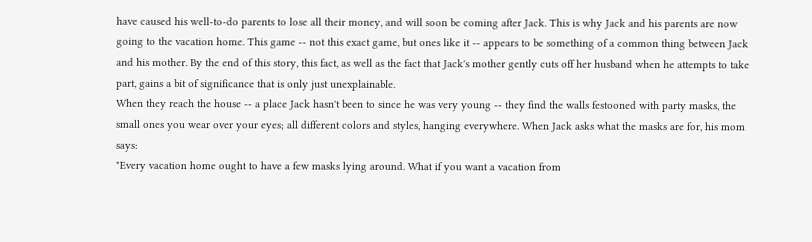have caused his well-to-do parents to lose all their money, and will soon be coming after Jack. This is why Jack and his parents are now going to the vacation home. This game -- not this exact game, but ones like it -- appears to be something of a common thing between Jack and his mother. By the end of this story, this fact, as well as the fact that Jack's mother gently cuts off her husband when he attempts to take part, gains a bit of significance that is only just unexplainable.
When they reach the house -- a place Jack hasn't been to since he was very young -- they find the walls festooned with party masks, the small ones you wear over your eyes; all different colors and styles, hanging everywhere. When Jack asks what the masks are for, his mom says:
"Every vacation home ought to have a few masks lying around. What if you want a vacation from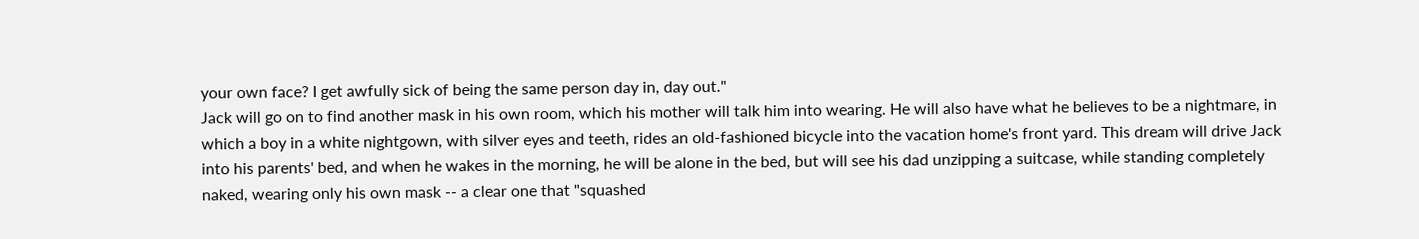your own face? I get awfully sick of being the same person day in, day out."
Jack will go on to find another mask in his own room, which his mother will talk him into wearing. He will also have what he believes to be a nightmare, in which a boy in a white nightgown, with silver eyes and teeth, rides an old-fashioned bicycle into the vacation home's front yard. This dream will drive Jack into his parents' bed, and when he wakes in the morning, he will be alone in the bed, but will see his dad unzipping a suitcase, while standing completely naked, wearing only his own mask -- a clear one that "squashed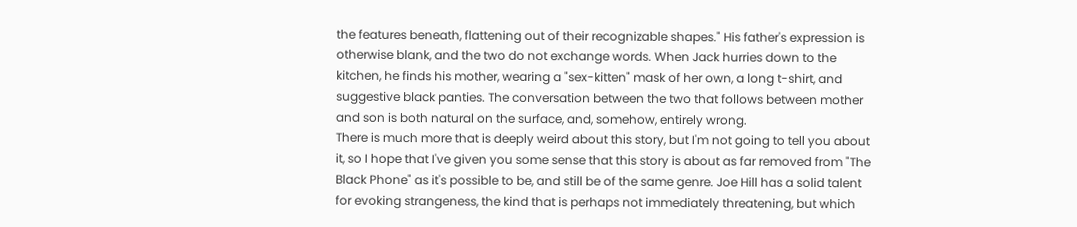the features beneath, flattening out of their recognizable shapes." His father's expression is otherwise blank, and the two do not exchange words. When Jack hurries down to the kitchen, he finds his mother, wearing a "sex-kitten" mask of her own, a long t-shirt, and suggestive black panties. The conversation between the two that follows between mother and son is both natural on the surface, and, somehow, entirely wrong.
There is much more that is deeply weird about this story, but I'm not going to tell you about it, so I hope that I've given you some sense that this story is about as far removed from "The Black Phone" as it's possible to be, and still be of the same genre. Joe Hill has a solid talent for evoking strangeness, the kind that is perhaps not immediately threatening, but which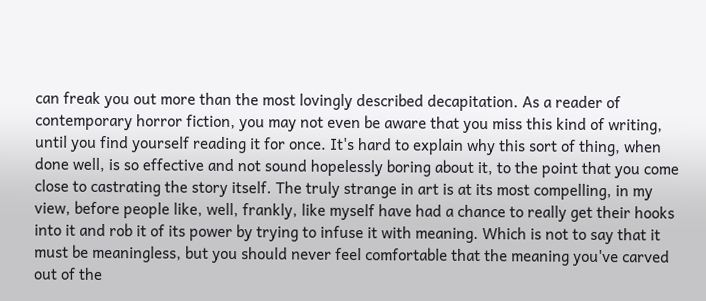can freak you out more than the most lovingly described decapitation. As a reader of contemporary horror fiction, you may not even be aware that you miss this kind of writing, until you find yourself reading it for once. It's hard to explain why this sort of thing, when done well, is so effective and not sound hopelessly boring about it, to the point that you come close to castrating the story itself. The truly strange in art is at its most compelling, in my view, before people like, well, frankly, like myself have had a chance to really get their hooks into it and rob it of its power by trying to infuse it with meaning. Which is not to say that it must be meaningless, but you should never feel comfortable that the meaning you've carved out of the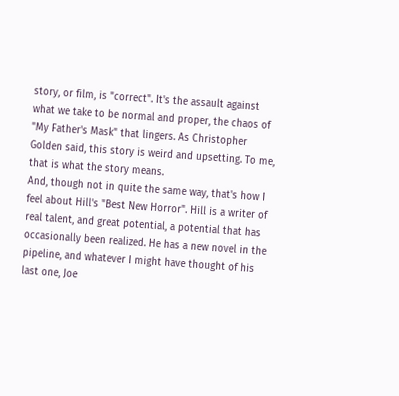story, or film, is "correct". It's the assault against what we take to be normal and proper, the chaos of "My Father's Mask" that lingers. As Christopher Golden said, this story is weird and upsetting. To me, that is what the story means.
And, though not in quite the same way, that's how I feel about Hill's "Best New Horror". Hill is a writer of real talent, and great potential, a potential that has occasionally been realized. He has a new novel in the pipeline, and whatever I might have thought of his last one, Joe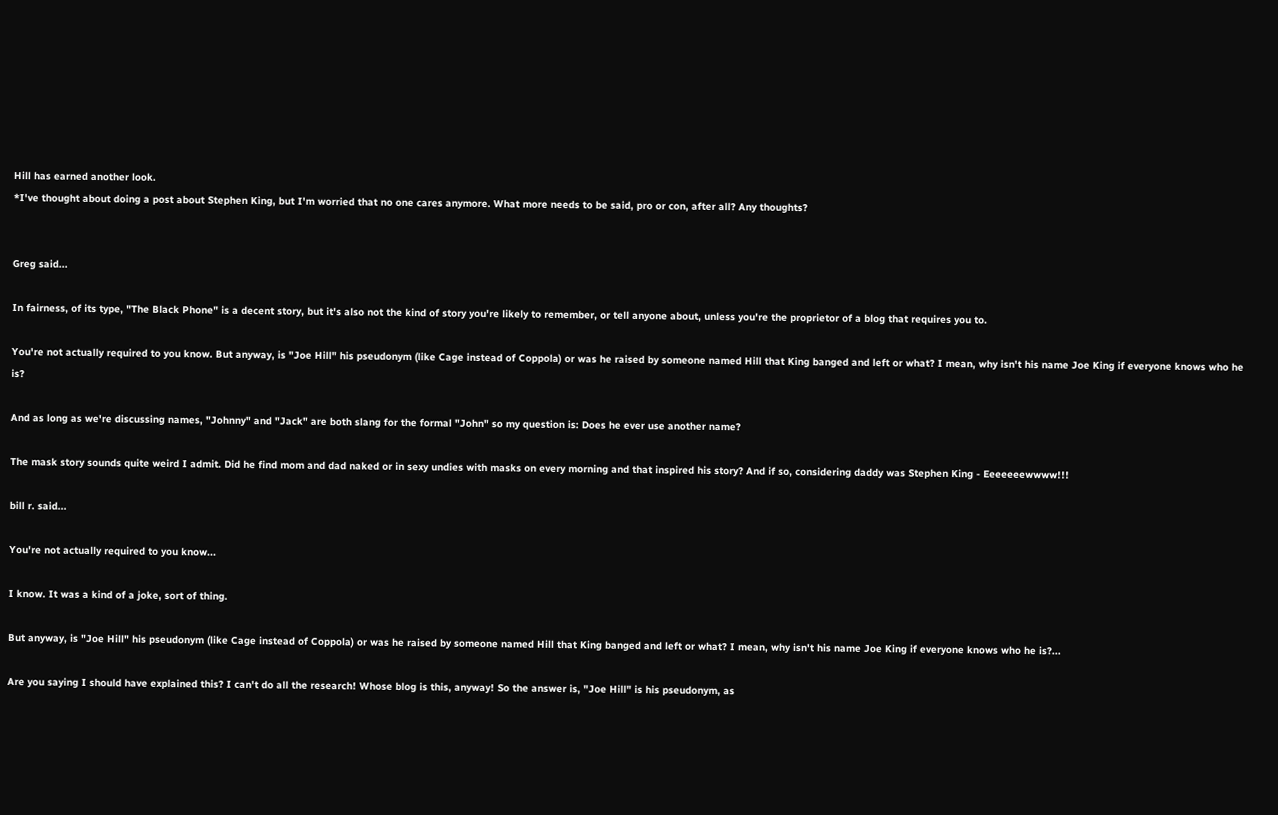Hill has earned another look.
*I've thought about doing a post about Stephen King, but I'm worried that no one cares anymore. What more needs to be said, pro or con, after all? Any thoughts?


Greg said...

In fairness, of its type, "The Black Phone" is a decent story, but it's also not the kind of story you're likely to remember, or tell anyone about, unless you're the proprietor of a blog that requires you to.

You're not actually required to you know. But anyway, is "Joe Hill" his pseudonym (like Cage instead of Coppola) or was he raised by someone named Hill that King banged and left or what? I mean, why isn't his name Joe King if everyone knows who he is?

And as long as we're discussing names, "Johnny" and "Jack" are both slang for the formal "John" so my question is: Does he ever use another name?

The mask story sounds quite weird I admit. Did he find mom and dad naked or in sexy undies with masks on every morning and that inspired his story? And if so, considering daddy was Stephen King - Eeeeeeewwww!!!

bill r. said...

You're not actually required to you know...

I know. It was a kind of a joke, sort of thing.

But anyway, is "Joe Hill" his pseudonym (like Cage instead of Coppola) or was he raised by someone named Hill that King banged and left or what? I mean, why isn't his name Joe King if everyone knows who he is?...

Are you saying I should have explained this? I can't do all the research! Whose blog is this, anyway! So the answer is, "Joe Hill" is his pseudonym, as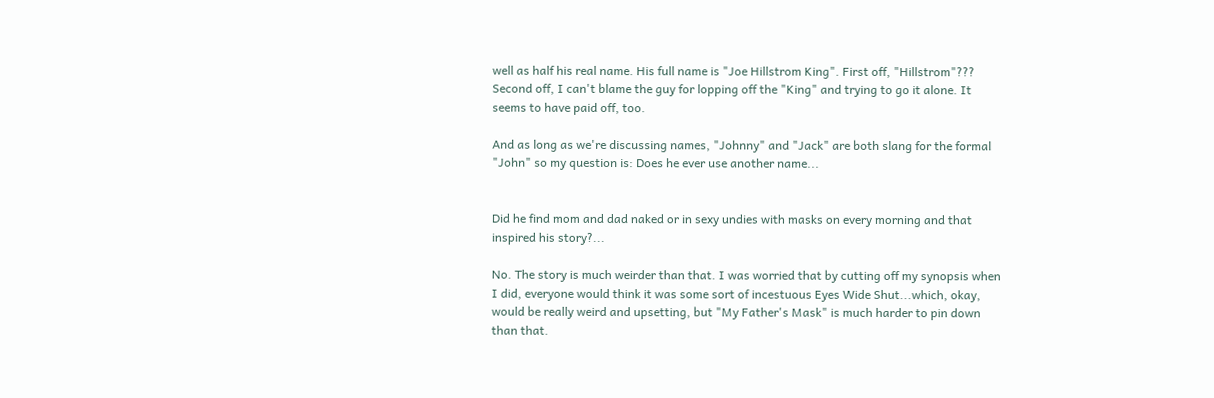well as half his real name. His full name is "Joe Hillstrom King". First off, "Hillstrom"??? Second off, I can't blame the guy for lopping off the "King" and trying to go it alone. It seems to have paid off, too.

And as long as we're discussing names, "Johnny" and "Jack" are both slang for the formal "John" so my question is: Does he ever use another name...


Did he find mom and dad naked or in sexy undies with masks on every morning and that inspired his story?...

No. The story is much weirder than that. I was worried that by cutting off my synopsis when I did, everyone would think it was some sort of incestuous Eyes Wide Shut...which, okay, would be really weird and upsetting, but "My Father's Mask" is much harder to pin down than that.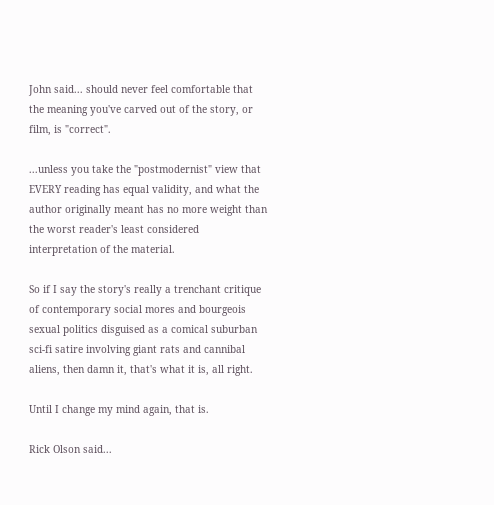John said... should never feel comfortable that the meaning you've carved out of the story, or film, is "correct".

...unless you take the "postmodernist" view that EVERY reading has equal validity, and what the author originally meant has no more weight than the worst reader's least considered interpretation of the material.

So if I say the story's really a trenchant critique of contemporary social mores and bourgeois sexual politics disguised as a comical suburban sci-fi satire involving giant rats and cannibal aliens, then damn it, that's what it is, all right.

Until I change my mind again, that is.

Rick Olson said...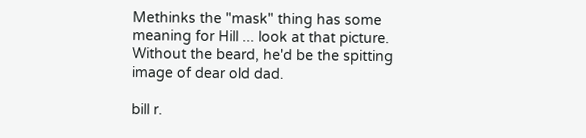Methinks the "mask" thing has some meaning for Hill ... look at that picture. Without the beard, he'd be the spitting image of dear old dad.

bill r.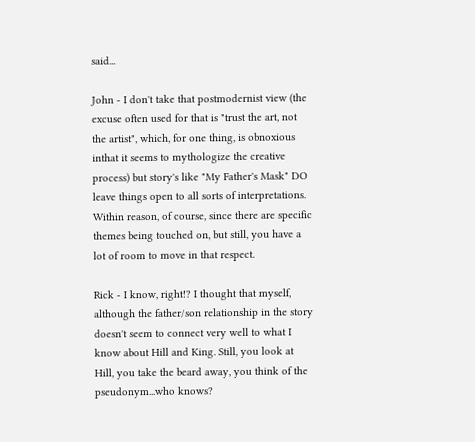said...

John - I don't take that postmodernist view (the excuse often used for that is "trust the art, not the artist", which, for one thing, is obnoxious inthat it seems to mythologize the creative process) but story's like "My Father's Mask" DO leave things open to all sorts of interpretations. Within reason, of course, since there are specific themes being touched on, but still, you have a lot of room to move in that respect.

Rick - I know, right!? I thought that myself, although the father/son relationship in the story doesn't seem to connect very well to what I know about Hill and King. Still, you look at Hill, you take the beard away, you think of the pseudonym...who knows?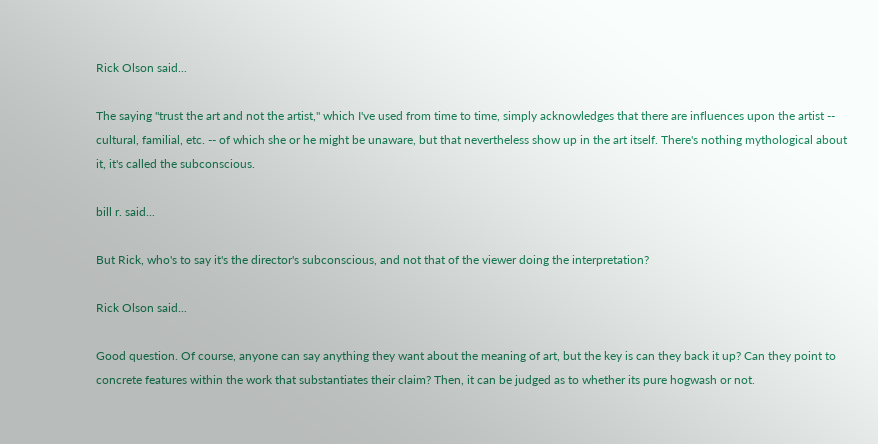Rick Olson said...

The saying "trust the art and not the artist," which I've used from time to time, simply acknowledges that there are influences upon the artist -- cultural, familial, etc. -- of which she or he might be unaware, but that nevertheless show up in the art itself. There's nothing mythological about it, it's called the subconscious.

bill r. said...

But Rick, who's to say it's the director's subconscious, and not that of the viewer doing the interpretation?

Rick Olson said...

Good question. Of course, anyone can say anything they want about the meaning of art, but the key is can they back it up? Can they point to concrete features within the work that substantiates their claim? Then, it can be judged as to whether its pure hogwash or not.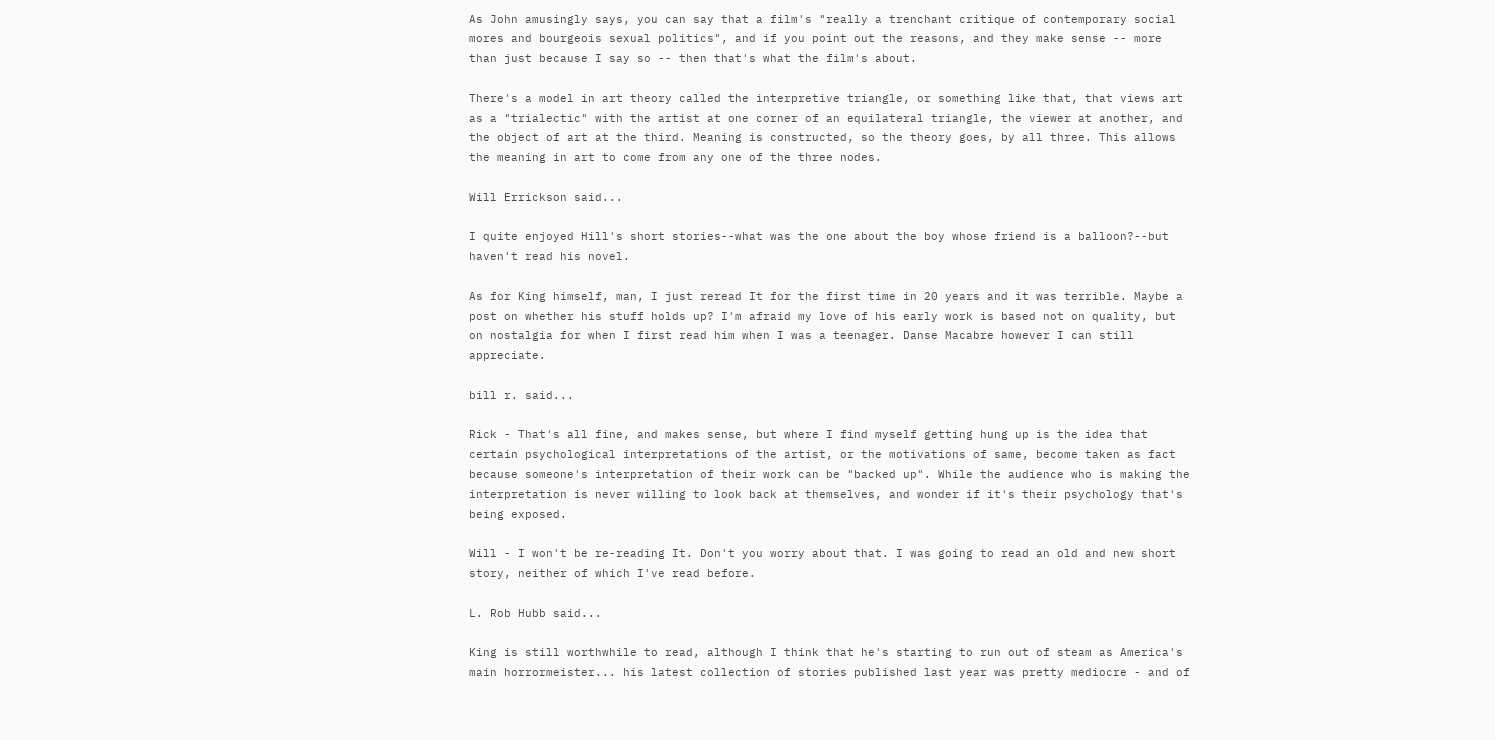As John amusingly says, you can say that a film's "really a trenchant critique of contemporary social mores and bourgeois sexual politics", and if you point out the reasons, and they make sense -- more than just because I say so -- then that's what the film's about.

There's a model in art theory called the interpretive triangle, or something like that, that views art as a "trialectic" with the artist at one corner of an equilateral triangle, the viewer at another, and the object of art at the third. Meaning is constructed, so the theory goes, by all three. This allows the meaning in art to come from any one of the three nodes.

Will Errickson said...

I quite enjoyed Hill's short stories--what was the one about the boy whose friend is a balloon?--but haven't read his novel.

As for King himself, man, I just reread It for the first time in 20 years and it was terrible. Maybe a post on whether his stuff holds up? I'm afraid my love of his early work is based not on quality, but on nostalgia for when I first read him when I was a teenager. Danse Macabre however I can still appreciate.

bill r. said...

Rick - That's all fine, and makes sense, but where I find myself getting hung up is the idea that certain psychological interpretations of the artist, or the motivations of same, become taken as fact because someone's interpretation of their work can be "backed up". While the audience who is making the interpretation is never willing to look back at themselves, and wonder if it's their psychology that's being exposed.

Will - I won't be re-reading It. Don't you worry about that. I was going to read an old and new short story, neither of which I've read before.

L. Rob Hubb said...

King is still worthwhile to read, although I think that he's starting to run out of steam as America's main horrormeister... his latest collection of stories published last year was pretty mediocre - and of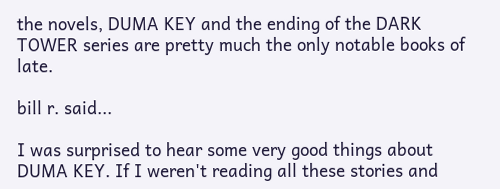the novels, DUMA KEY and the ending of the DARK TOWER series are pretty much the only notable books of late.

bill r. said...

I was surprised to hear some very good things about DUMA KEY. If I weren't reading all these stories and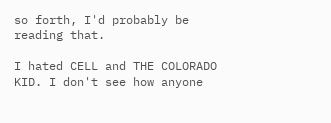so forth, I'd probably be reading that.

I hated CELL and THE COLORADO KID. I don't see how anyone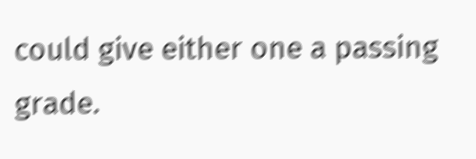could give either one a passing grade.